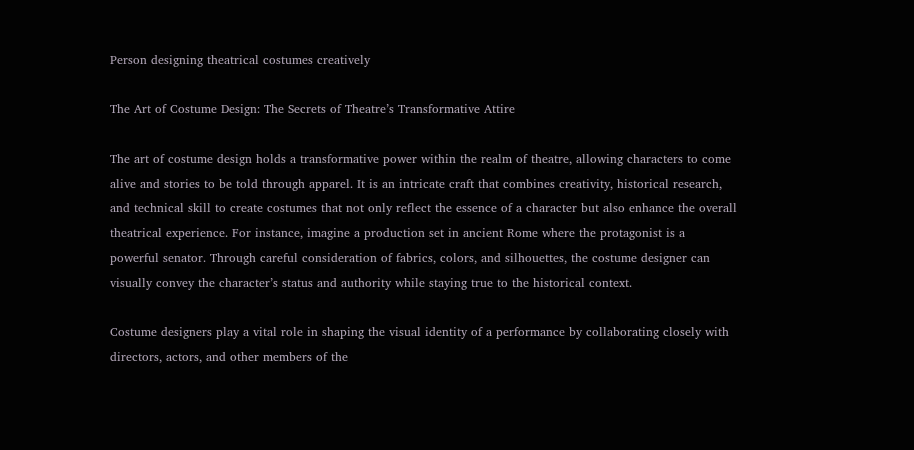Person designing theatrical costumes creatively

The Art of Costume Design: The Secrets of Theatre’s Transformative Attire

The art of costume design holds a transformative power within the realm of theatre, allowing characters to come alive and stories to be told through apparel. It is an intricate craft that combines creativity, historical research, and technical skill to create costumes that not only reflect the essence of a character but also enhance the overall theatrical experience. For instance, imagine a production set in ancient Rome where the protagonist is a powerful senator. Through careful consideration of fabrics, colors, and silhouettes, the costume designer can visually convey the character’s status and authority while staying true to the historical context.

Costume designers play a vital role in shaping the visual identity of a performance by collaborating closely with directors, actors, and other members of the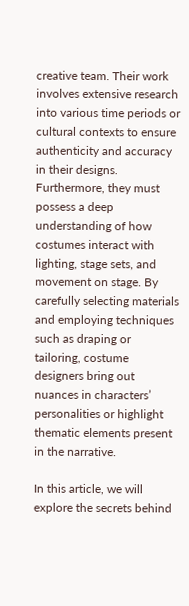creative team. Their work involves extensive research into various time periods or cultural contexts to ensure authenticity and accuracy in their designs. Furthermore, they must possess a deep understanding of how costumes interact with lighting, stage sets, and movement on stage. By carefully selecting materials and employing techniques such as draping or tailoring, costume designers bring out nuances in characters’ personalities or highlight thematic elements present in the narrative.

In this article, we will explore the secrets behind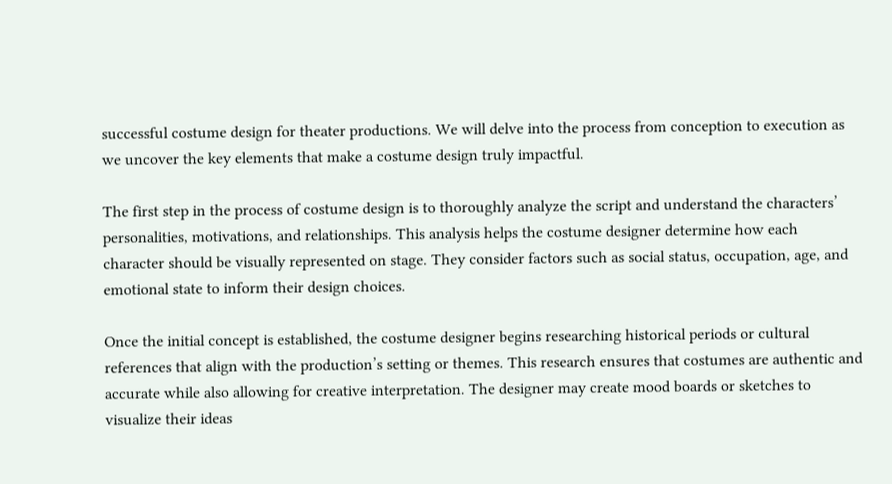successful costume design for theater productions. We will delve into the process from conception to execution as we uncover the key elements that make a costume design truly impactful.

The first step in the process of costume design is to thoroughly analyze the script and understand the characters’ personalities, motivations, and relationships. This analysis helps the costume designer determine how each character should be visually represented on stage. They consider factors such as social status, occupation, age, and emotional state to inform their design choices.

Once the initial concept is established, the costume designer begins researching historical periods or cultural references that align with the production’s setting or themes. This research ensures that costumes are authentic and accurate while also allowing for creative interpretation. The designer may create mood boards or sketches to visualize their ideas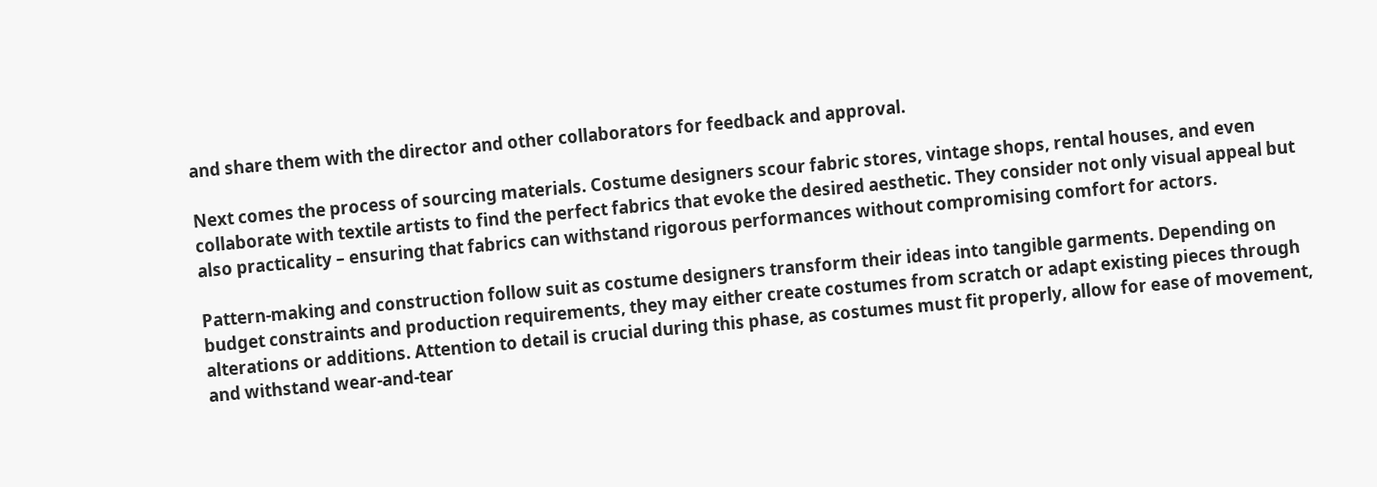and share them with the director and other collaborators for feedback and approval.

Next comes the process of sourcing materials. Costume designers scour fabric stores, vintage shops, rental houses, and even collaborate with textile artists to find the perfect fabrics that evoke the desired aesthetic. They consider not only visual appeal but also practicality – ensuring that fabrics can withstand rigorous performances without compromising comfort for actors.

Pattern-making and construction follow suit as costume designers transform their ideas into tangible garments. Depending on budget constraints and production requirements, they may either create costumes from scratch or adapt existing pieces through alterations or additions. Attention to detail is crucial during this phase, as costumes must fit properly, allow for ease of movement, and withstand wear-and-tear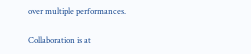over multiple performances.

Collaboration is at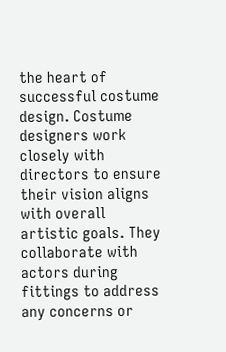the heart of successful costume design. Costume designers work closely with directors to ensure their vision aligns with overall artistic goals. They collaborate with actors during fittings to address any concerns or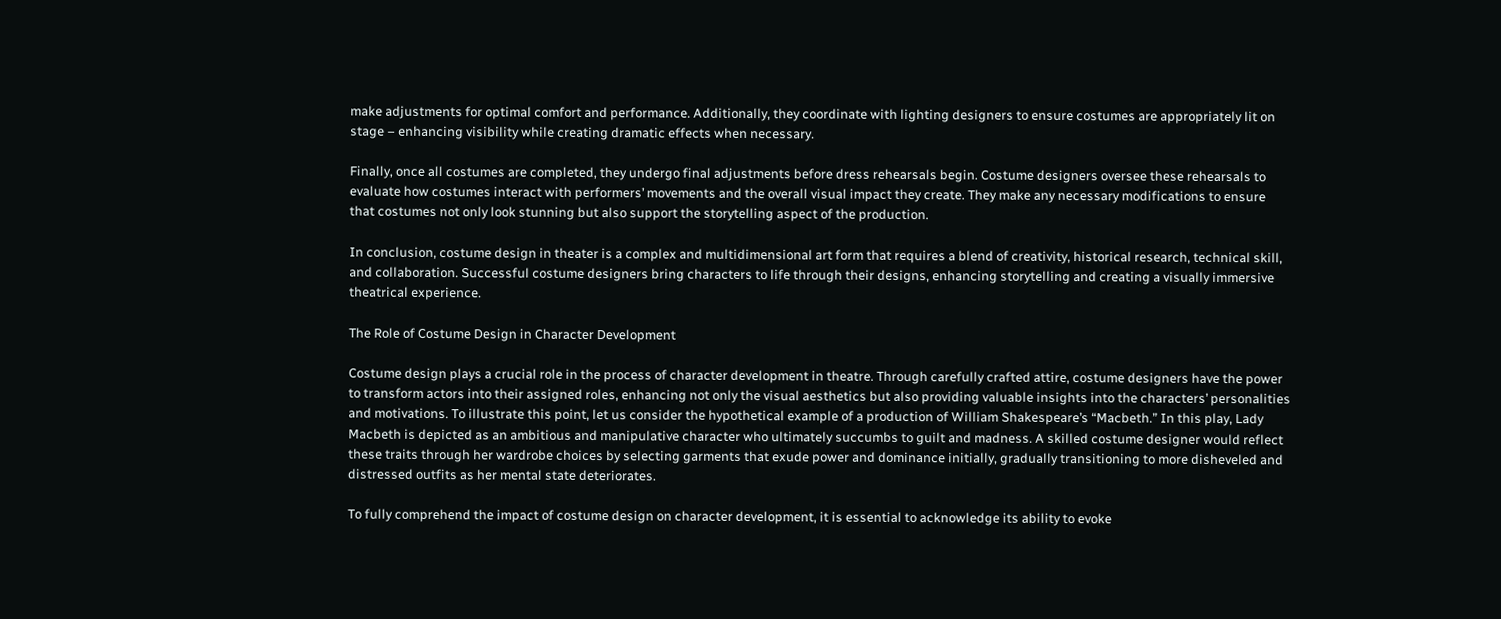make adjustments for optimal comfort and performance. Additionally, they coordinate with lighting designers to ensure costumes are appropriately lit on stage – enhancing visibility while creating dramatic effects when necessary.

Finally, once all costumes are completed, they undergo final adjustments before dress rehearsals begin. Costume designers oversee these rehearsals to evaluate how costumes interact with performers’ movements and the overall visual impact they create. They make any necessary modifications to ensure that costumes not only look stunning but also support the storytelling aspect of the production.

In conclusion, costume design in theater is a complex and multidimensional art form that requires a blend of creativity, historical research, technical skill, and collaboration. Successful costume designers bring characters to life through their designs, enhancing storytelling and creating a visually immersive theatrical experience.

The Role of Costume Design in Character Development

Costume design plays a crucial role in the process of character development in theatre. Through carefully crafted attire, costume designers have the power to transform actors into their assigned roles, enhancing not only the visual aesthetics but also providing valuable insights into the characters’ personalities and motivations. To illustrate this point, let us consider the hypothetical example of a production of William Shakespeare’s “Macbeth.” In this play, Lady Macbeth is depicted as an ambitious and manipulative character who ultimately succumbs to guilt and madness. A skilled costume designer would reflect these traits through her wardrobe choices by selecting garments that exude power and dominance initially, gradually transitioning to more disheveled and distressed outfits as her mental state deteriorates.

To fully comprehend the impact of costume design on character development, it is essential to acknowledge its ability to evoke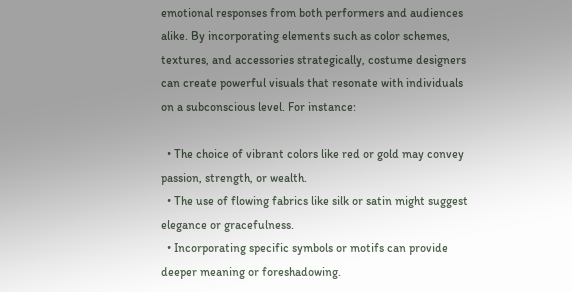emotional responses from both performers and audiences alike. By incorporating elements such as color schemes, textures, and accessories strategically, costume designers can create powerful visuals that resonate with individuals on a subconscious level. For instance:

  • The choice of vibrant colors like red or gold may convey passion, strength, or wealth.
  • The use of flowing fabrics like silk or satin might suggest elegance or gracefulness.
  • Incorporating specific symbols or motifs can provide deeper meaning or foreshadowing.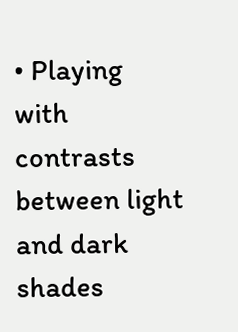• Playing with contrasts between light and dark shades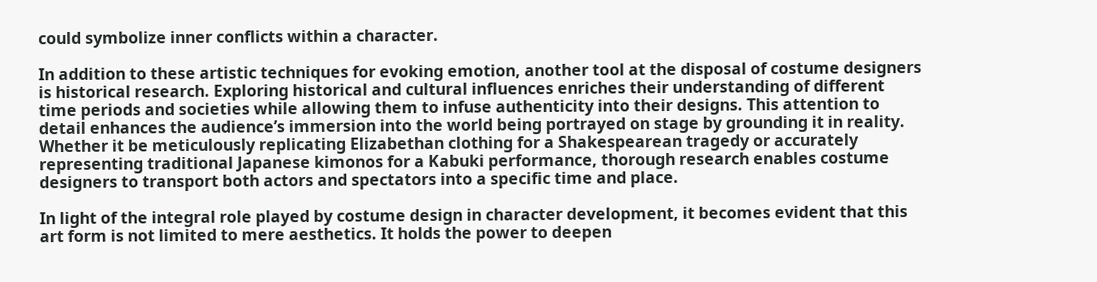could symbolize inner conflicts within a character.

In addition to these artistic techniques for evoking emotion, another tool at the disposal of costume designers is historical research. Exploring historical and cultural influences enriches their understanding of different time periods and societies while allowing them to infuse authenticity into their designs. This attention to detail enhances the audience’s immersion into the world being portrayed on stage by grounding it in reality. Whether it be meticulously replicating Elizabethan clothing for a Shakespearean tragedy or accurately representing traditional Japanese kimonos for a Kabuki performance, thorough research enables costume designers to transport both actors and spectators into a specific time and place.

In light of the integral role played by costume design in character development, it becomes evident that this art form is not limited to mere aesthetics. It holds the power to deepen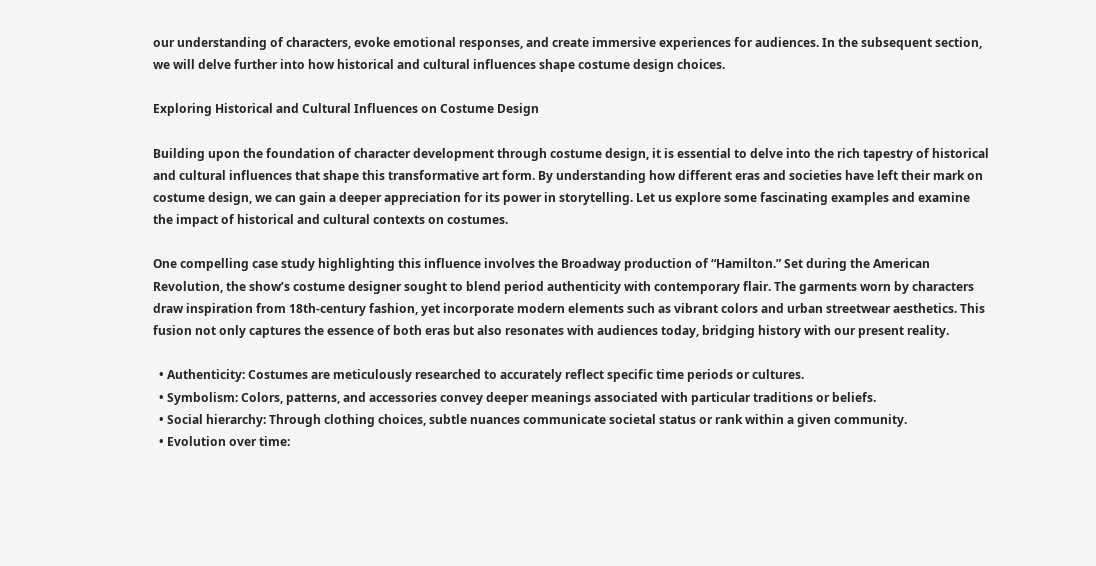our understanding of characters, evoke emotional responses, and create immersive experiences for audiences. In the subsequent section, we will delve further into how historical and cultural influences shape costume design choices.

Exploring Historical and Cultural Influences on Costume Design

Building upon the foundation of character development through costume design, it is essential to delve into the rich tapestry of historical and cultural influences that shape this transformative art form. By understanding how different eras and societies have left their mark on costume design, we can gain a deeper appreciation for its power in storytelling. Let us explore some fascinating examples and examine the impact of historical and cultural contexts on costumes.

One compelling case study highlighting this influence involves the Broadway production of “Hamilton.” Set during the American Revolution, the show’s costume designer sought to blend period authenticity with contemporary flair. The garments worn by characters draw inspiration from 18th-century fashion, yet incorporate modern elements such as vibrant colors and urban streetwear aesthetics. This fusion not only captures the essence of both eras but also resonates with audiences today, bridging history with our present reality.

  • Authenticity: Costumes are meticulously researched to accurately reflect specific time periods or cultures.
  • Symbolism: Colors, patterns, and accessories convey deeper meanings associated with particular traditions or beliefs.
  • Social hierarchy: Through clothing choices, subtle nuances communicate societal status or rank within a given community.
  • Evolution over time: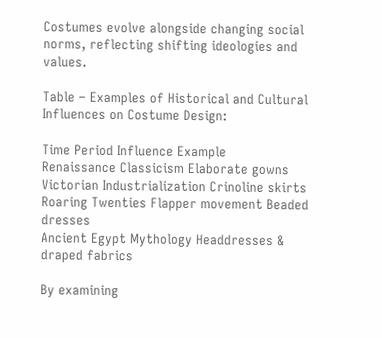Costumes evolve alongside changing social norms, reflecting shifting ideologies and values.

Table – Examples of Historical and Cultural Influences on Costume Design:

Time Period Influence Example
Renaissance Classicism Elaborate gowns
Victorian Industrialization Crinoline skirts
Roaring Twenties Flapper movement Beaded dresses
Ancient Egypt Mythology Headdresses & draped fabrics

By examining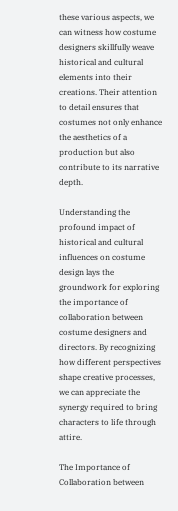these various aspects, we can witness how costume designers skillfully weave historical and cultural elements into their creations. Their attention to detail ensures that costumes not only enhance the aesthetics of a production but also contribute to its narrative depth.

Understanding the profound impact of historical and cultural influences on costume design lays the groundwork for exploring the importance of collaboration between costume designers and directors. By recognizing how different perspectives shape creative processes, we can appreciate the synergy required to bring characters to life through attire.

The Importance of Collaboration between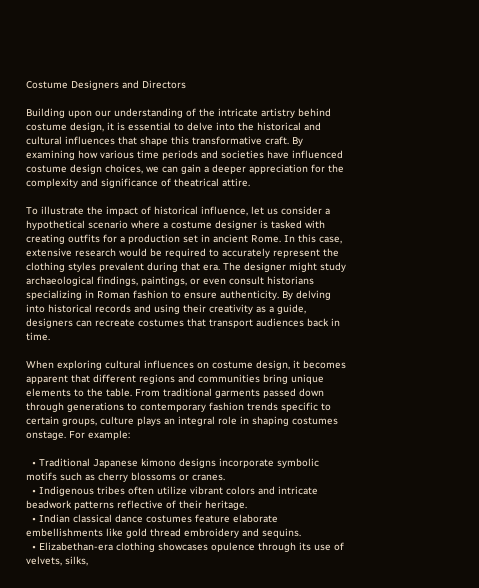Costume Designers and Directors

Building upon our understanding of the intricate artistry behind costume design, it is essential to delve into the historical and cultural influences that shape this transformative craft. By examining how various time periods and societies have influenced costume design choices, we can gain a deeper appreciation for the complexity and significance of theatrical attire.

To illustrate the impact of historical influence, let us consider a hypothetical scenario where a costume designer is tasked with creating outfits for a production set in ancient Rome. In this case, extensive research would be required to accurately represent the clothing styles prevalent during that era. The designer might study archaeological findings, paintings, or even consult historians specializing in Roman fashion to ensure authenticity. By delving into historical records and using their creativity as a guide, designers can recreate costumes that transport audiences back in time.

When exploring cultural influences on costume design, it becomes apparent that different regions and communities bring unique elements to the table. From traditional garments passed down through generations to contemporary fashion trends specific to certain groups, culture plays an integral role in shaping costumes onstage. For example:

  • Traditional Japanese kimono designs incorporate symbolic motifs such as cherry blossoms or cranes.
  • Indigenous tribes often utilize vibrant colors and intricate beadwork patterns reflective of their heritage.
  • Indian classical dance costumes feature elaborate embellishments like gold thread embroidery and sequins.
  • Elizabethan-era clothing showcases opulence through its use of velvets, silks,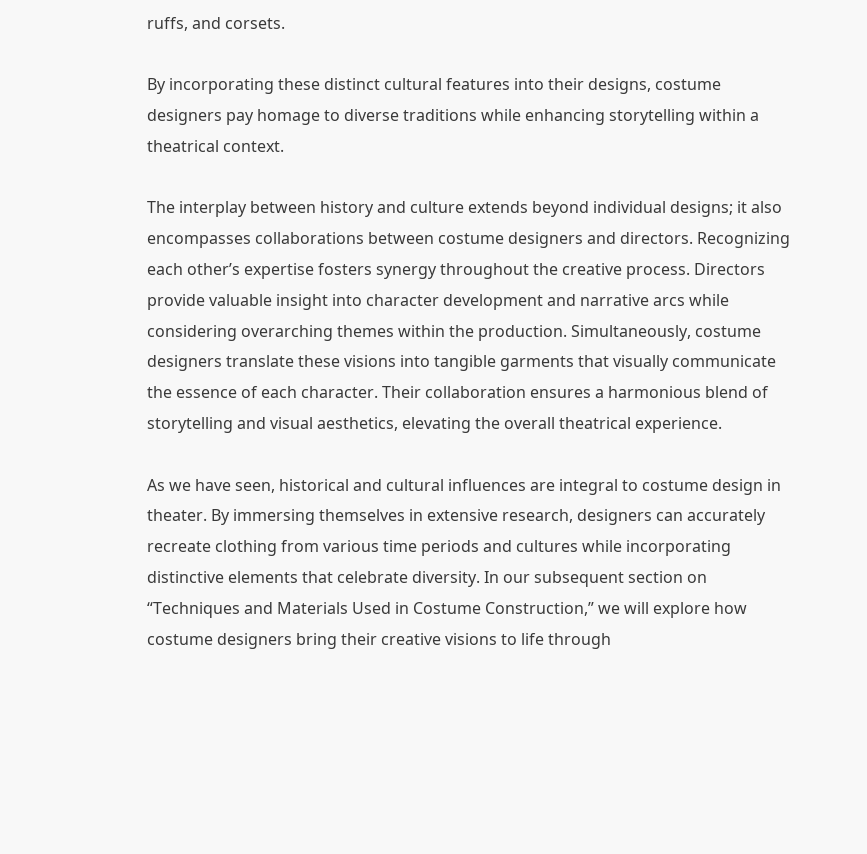ruffs, and corsets.

By incorporating these distinct cultural features into their designs, costume designers pay homage to diverse traditions while enhancing storytelling within a theatrical context.

The interplay between history and culture extends beyond individual designs; it also encompasses collaborations between costume designers and directors. Recognizing each other’s expertise fosters synergy throughout the creative process. Directors provide valuable insight into character development and narrative arcs while considering overarching themes within the production. Simultaneously, costume designers translate these visions into tangible garments that visually communicate the essence of each character. Their collaboration ensures a harmonious blend of storytelling and visual aesthetics, elevating the overall theatrical experience.

As we have seen, historical and cultural influences are integral to costume design in theater. By immersing themselves in extensive research, designers can accurately recreate clothing from various time periods and cultures while incorporating distinctive elements that celebrate diversity. In our subsequent section on “Techniques and Materials Used in Costume Construction,” we will explore how costume designers bring their creative visions to life through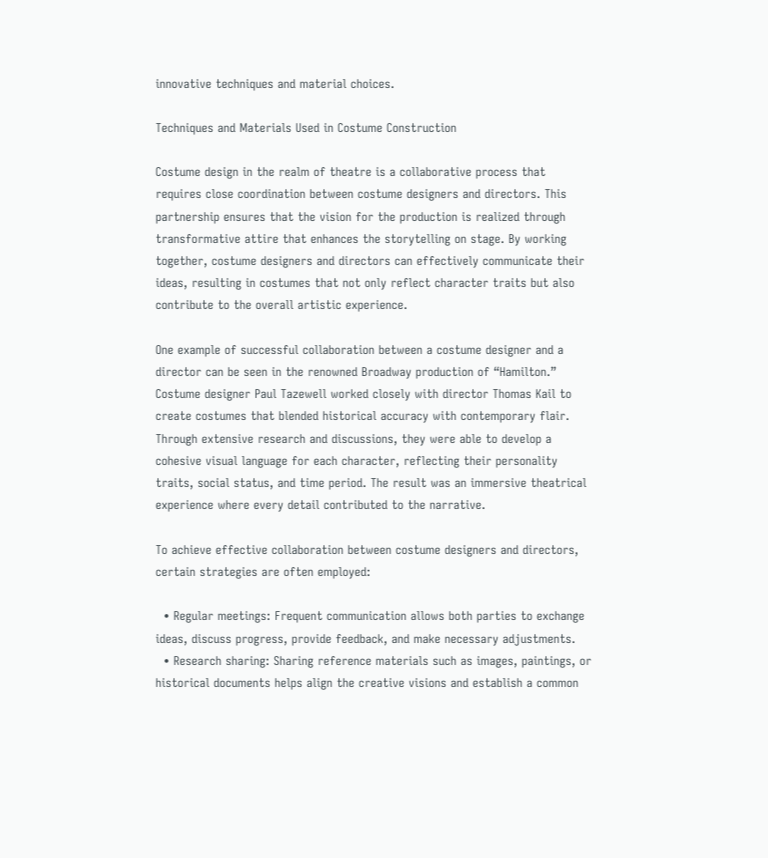innovative techniques and material choices.

Techniques and Materials Used in Costume Construction

Costume design in the realm of theatre is a collaborative process that requires close coordination between costume designers and directors. This partnership ensures that the vision for the production is realized through transformative attire that enhances the storytelling on stage. By working together, costume designers and directors can effectively communicate their ideas, resulting in costumes that not only reflect character traits but also contribute to the overall artistic experience.

One example of successful collaboration between a costume designer and a director can be seen in the renowned Broadway production of “Hamilton.” Costume designer Paul Tazewell worked closely with director Thomas Kail to create costumes that blended historical accuracy with contemporary flair. Through extensive research and discussions, they were able to develop a cohesive visual language for each character, reflecting their personality traits, social status, and time period. The result was an immersive theatrical experience where every detail contributed to the narrative.

To achieve effective collaboration between costume designers and directors, certain strategies are often employed:

  • Regular meetings: Frequent communication allows both parties to exchange ideas, discuss progress, provide feedback, and make necessary adjustments.
  • Research sharing: Sharing reference materials such as images, paintings, or historical documents helps align the creative visions and establish a common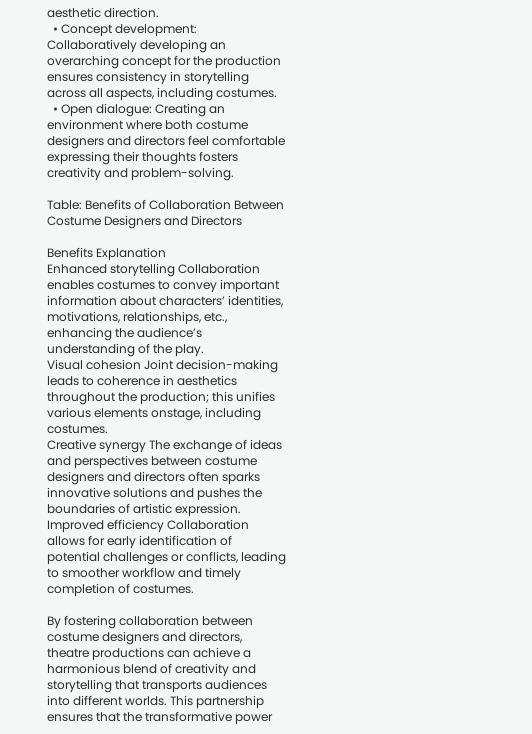aesthetic direction.
  • Concept development: Collaboratively developing an overarching concept for the production ensures consistency in storytelling across all aspects, including costumes.
  • Open dialogue: Creating an environment where both costume designers and directors feel comfortable expressing their thoughts fosters creativity and problem-solving.

Table: Benefits of Collaboration Between Costume Designers and Directors

Benefits Explanation
Enhanced storytelling Collaboration enables costumes to convey important information about characters’ identities, motivations, relationships, etc., enhancing the audience’s understanding of the play.
Visual cohesion Joint decision-making leads to coherence in aesthetics throughout the production; this unifies various elements onstage, including costumes.
Creative synergy The exchange of ideas and perspectives between costume designers and directors often sparks innovative solutions and pushes the boundaries of artistic expression.
Improved efficiency Collaboration allows for early identification of potential challenges or conflicts, leading to smoother workflow and timely completion of costumes.

By fostering collaboration between costume designers and directors, theatre productions can achieve a harmonious blend of creativity and storytelling that transports audiences into different worlds. This partnership ensures that the transformative power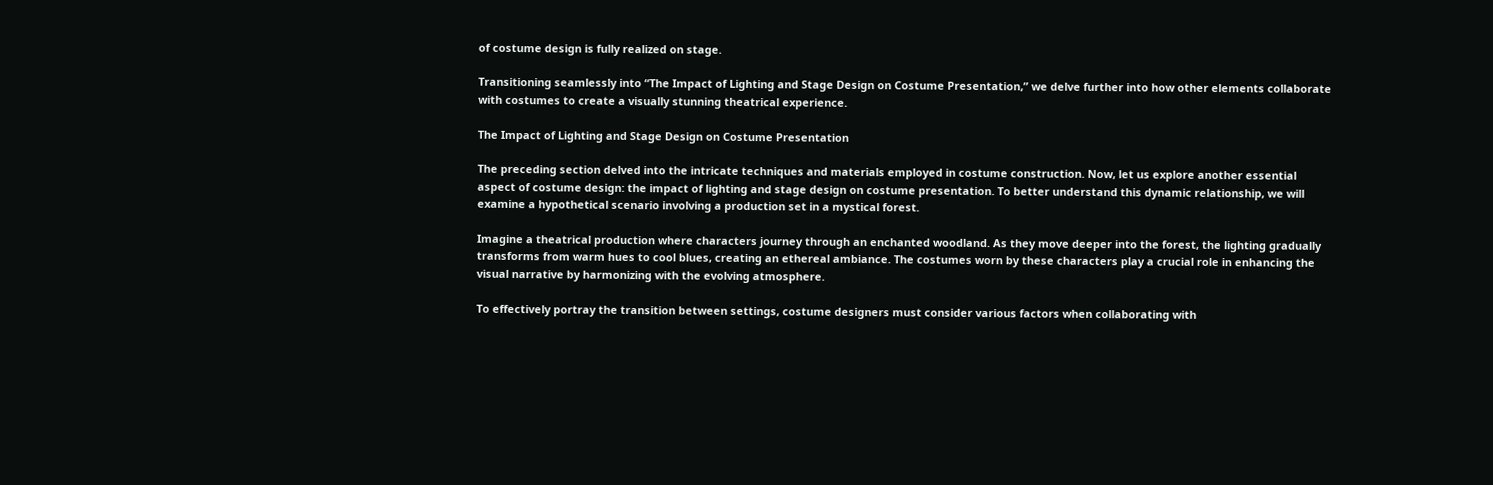of costume design is fully realized on stage.

Transitioning seamlessly into “The Impact of Lighting and Stage Design on Costume Presentation,” we delve further into how other elements collaborate with costumes to create a visually stunning theatrical experience.

The Impact of Lighting and Stage Design on Costume Presentation

The preceding section delved into the intricate techniques and materials employed in costume construction. Now, let us explore another essential aspect of costume design: the impact of lighting and stage design on costume presentation. To better understand this dynamic relationship, we will examine a hypothetical scenario involving a production set in a mystical forest.

Imagine a theatrical production where characters journey through an enchanted woodland. As they move deeper into the forest, the lighting gradually transforms from warm hues to cool blues, creating an ethereal ambiance. The costumes worn by these characters play a crucial role in enhancing the visual narrative by harmonizing with the evolving atmosphere.

To effectively portray the transition between settings, costume designers must consider various factors when collaborating with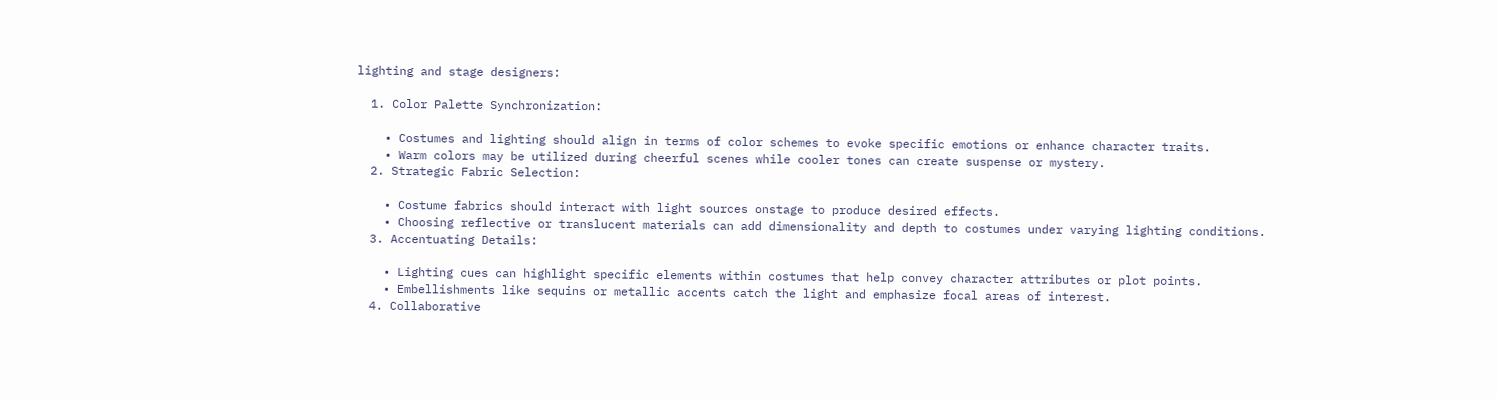lighting and stage designers:

  1. Color Palette Synchronization:

    • Costumes and lighting should align in terms of color schemes to evoke specific emotions or enhance character traits.
    • Warm colors may be utilized during cheerful scenes while cooler tones can create suspense or mystery.
  2. Strategic Fabric Selection:

    • Costume fabrics should interact with light sources onstage to produce desired effects.
    • Choosing reflective or translucent materials can add dimensionality and depth to costumes under varying lighting conditions.
  3. Accentuating Details:

    • Lighting cues can highlight specific elements within costumes that help convey character attributes or plot points.
    • Embellishments like sequins or metallic accents catch the light and emphasize focal areas of interest.
  4. Collaborative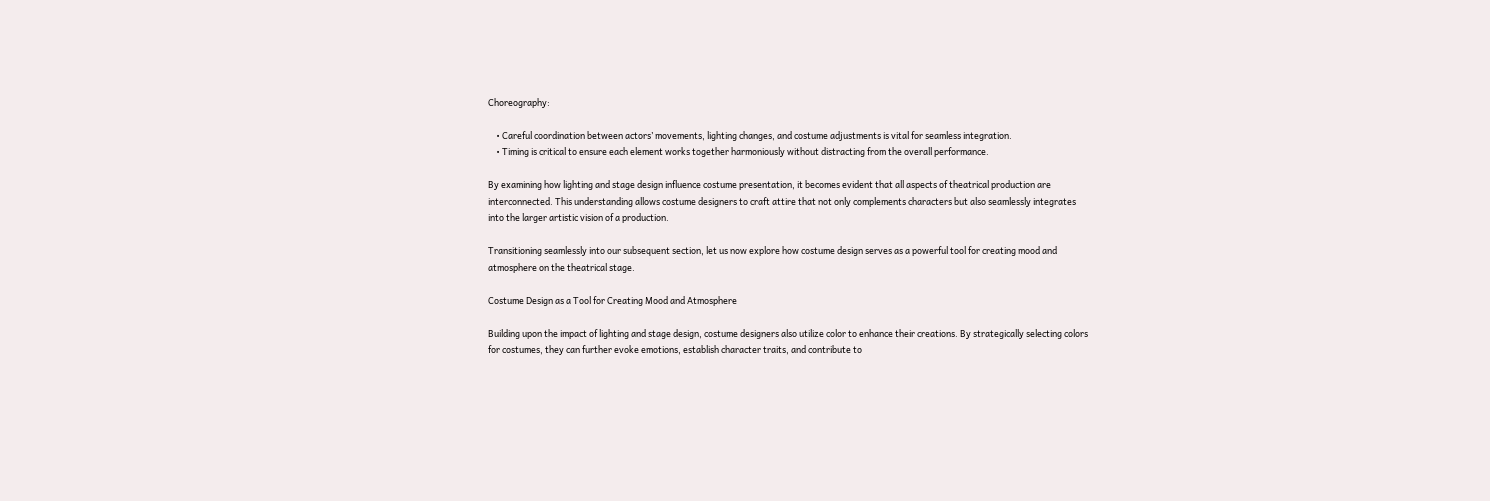Choreography:

    • Careful coordination between actors’ movements, lighting changes, and costume adjustments is vital for seamless integration.
    • Timing is critical to ensure each element works together harmoniously without distracting from the overall performance.

By examining how lighting and stage design influence costume presentation, it becomes evident that all aspects of theatrical production are interconnected. This understanding allows costume designers to craft attire that not only complements characters but also seamlessly integrates into the larger artistic vision of a production.

Transitioning seamlessly into our subsequent section, let us now explore how costume design serves as a powerful tool for creating mood and atmosphere on the theatrical stage.

Costume Design as a Tool for Creating Mood and Atmosphere

Building upon the impact of lighting and stage design, costume designers also utilize color to enhance their creations. By strategically selecting colors for costumes, they can further evoke emotions, establish character traits, and contribute to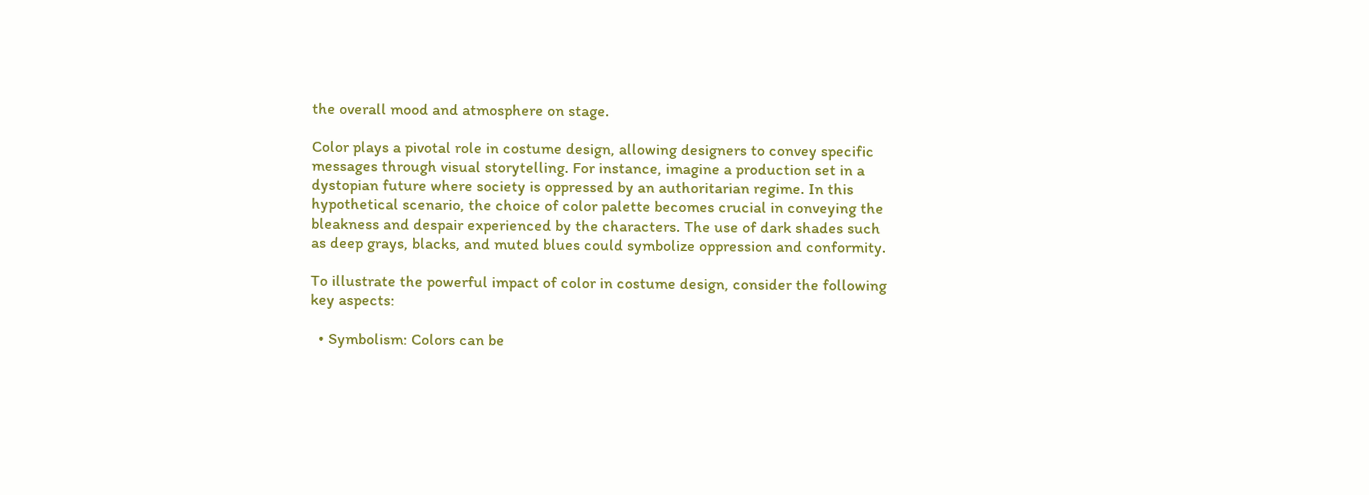the overall mood and atmosphere on stage.

Color plays a pivotal role in costume design, allowing designers to convey specific messages through visual storytelling. For instance, imagine a production set in a dystopian future where society is oppressed by an authoritarian regime. In this hypothetical scenario, the choice of color palette becomes crucial in conveying the bleakness and despair experienced by the characters. The use of dark shades such as deep grays, blacks, and muted blues could symbolize oppression and conformity.

To illustrate the powerful impact of color in costume design, consider the following key aspects:

  • Symbolism: Colors can be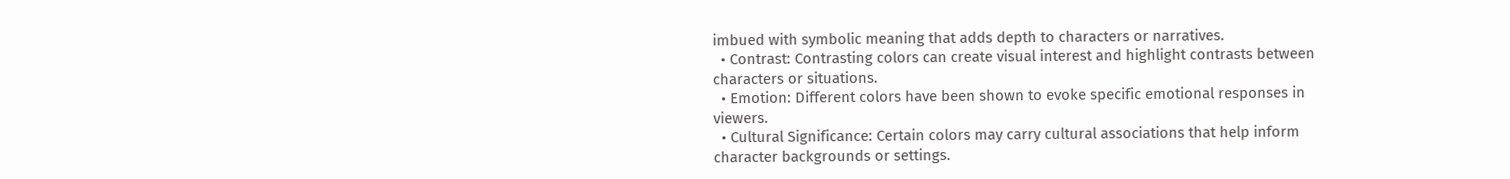imbued with symbolic meaning that adds depth to characters or narratives.
  • Contrast: Contrasting colors can create visual interest and highlight contrasts between characters or situations.
  • Emotion: Different colors have been shown to evoke specific emotional responses in viewers.
  • Cultural Significance: Certain colors may carry cultural associations that help inform character backgrounds or settings.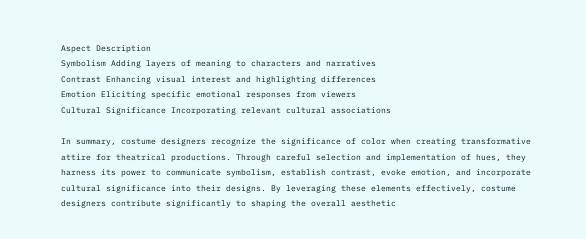Aspect Description
Symbolism Adding layers of meaning to characters and narratives
Contrast Enhancing visual interest and highlighting differences
Emotion Eliciting specific emotional responses from viewers
Cultural Significance Incorporating relevant cultural associations

In summary, costume designers recognize the significance of color when creating transformative attire for theatrical productions. Through careful selection and implementation of hues, they harness its power to communicate symbolism, establish contrast, evoke emotion, and incorporate cultural significance into their designs. By leveraging these elements effectively, costume designers contribute significantly to shaping the overall aesthetic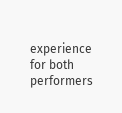experience for both performers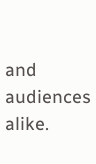and audiences alike.